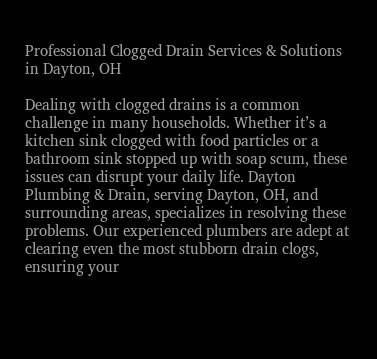Professional Clogged Drain Services & Solutions in Dayton, OH

Dealing with clogged drains is a common challenge in many households. Whether it’s a kitchen sink clogged with food particles or a bathroom sink stopped up with soap scum, these issues can disrupt your daily life. Dayton Plumbing & Drain, serving Dayton, OH, and surrounding areas, specializes in resolving these problems. Our experienced plumbers are adept at clearing even the most stubborn drain clogs, ensuring your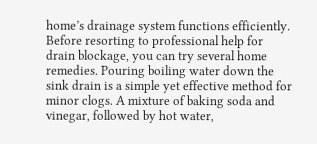home’s drainage system functions efficiently. Before resorting to professional help for drain blockage, you can try several home remedies. Pouring boiling water down the sink drain is a simple yet effective method for minor clogs. A mixture of baking soda and vinegar, followed by hot water,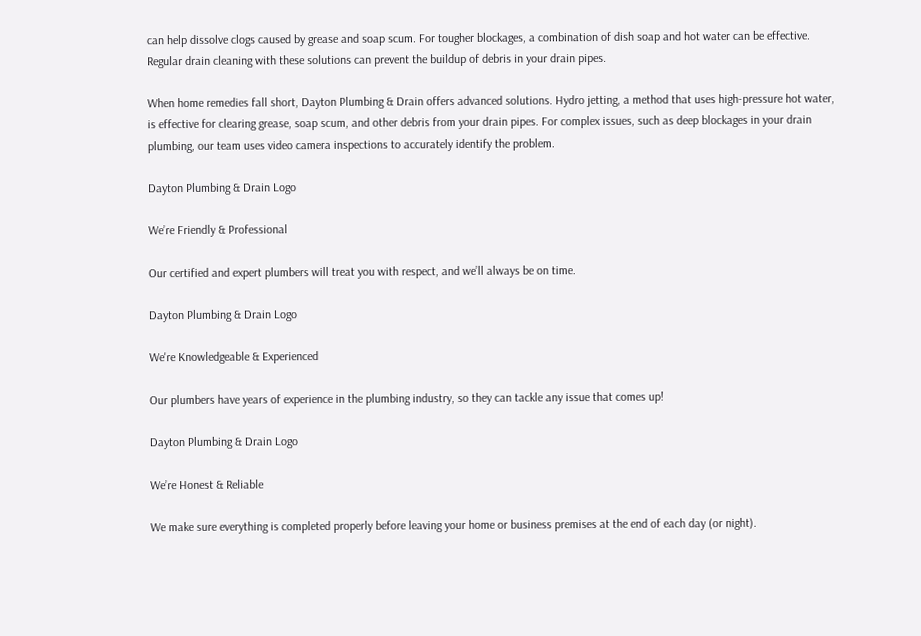can help dissolve clogs caused by grease and soap scum. For tougher blockages, a combination of dish soap and hot water can be effective. Regular drain cleaning with these solutions can prevent the buildup of debris in your drain pipes.

When home remedies fall short, Dayton Plumbing & Drain offers advanced solutions. Hydro jetting, a method that uses high-pressure hot water, is effective for clearing grease, soap scum, and other debris from your drain pipes. For complex issues, such as deep blockages in your drain plumbing, our team uses video camera inspections to accurately identify the problem.

Dayton Plumbing & Drain Logo

We’re Friendly & Professional

Our certified and expert plumbers will treat you with respect, and we’ll always be on time.

Dayton Plumbing & Drain Logo

We're Knowledgeable & Experienced

Our plumbers have years of experience in the plumbing industry, so they can tackle any issue that comes up!

Dayton Plumbing & Drain Logo

We’re Honest & Reliable

We make sure everything is completed properly before leaving your home or business premises at the end of each day (or night).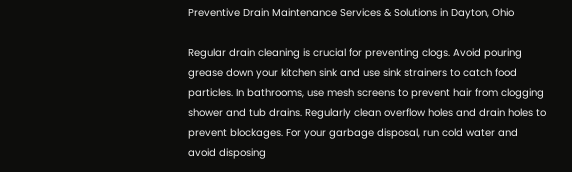Preventive Drain Maintenance Services & Solutions in Dayton, Ohio

Regular drain cleaning is crucial for preventing clogs. Avoid pouring grease down your kitchen sink and use sink strainers to catch food particles. In bathrooms, use mesh screens to prevent hair from clogging shower and tub drains. Regularly clean overflow holes and drain holes to prevent blockages. For your garbage disposal, run cold water and avoid disposing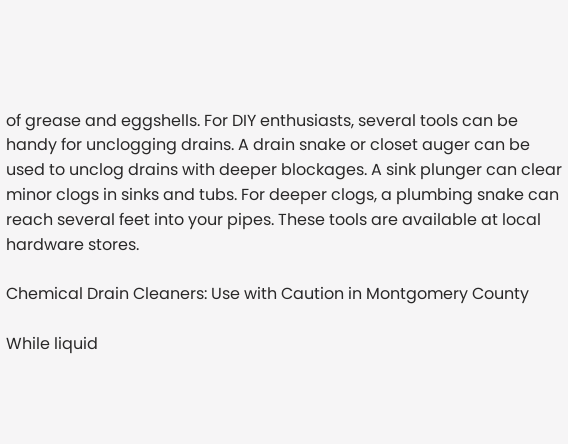of grease and eggshells. For DIY enthusiasts, several tools can be handy for unclogging drains. A drain snake or closet auger can be used to unclog drains with deeper blockages. A sink plunger can clear minor clogs in sinks and tubs. For deeper clogs, a plumbing snake can reach several feet into your pipes. These tools are available at local hardware stores.

Chemical Drain Cleaners: Use with Caution in Montgomery County

While liquid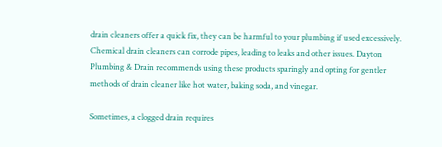drain cleaners offer a quick fix, they can be harmful to your plumbing if used excessively. Chemical drain cleaners can corrode pipes, leading to leaks and other issues. Dayton Plumbing & Drain recommends using these products sparingly and opting for gentler methods of drain cleaner like hot water, baking soda, and vinegar.

Sometimes, a clogged drain requires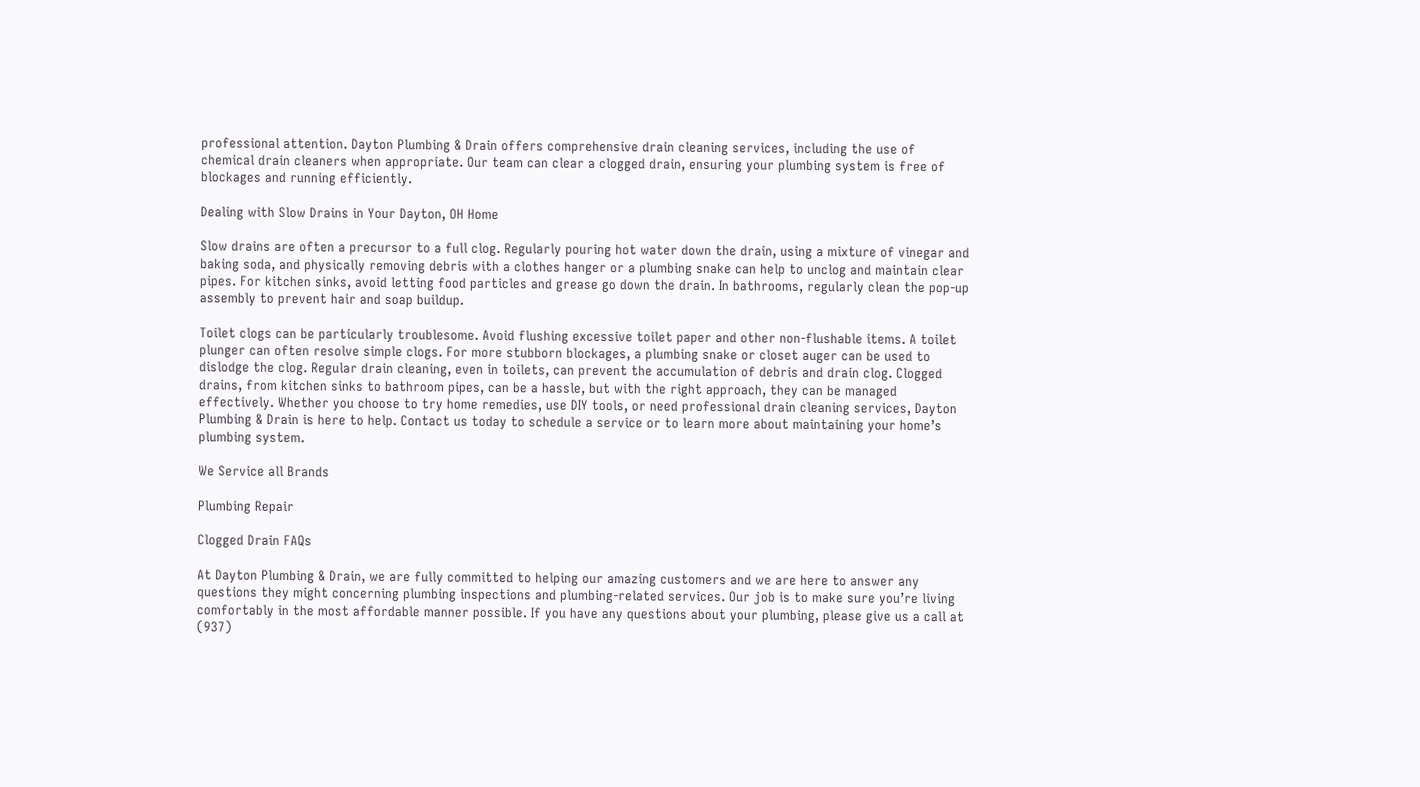professional attention. Dayton Plumbing & Drain offers comprehensive drain cleaning services, including the use of chemical drain cleaners when appropriate. Our team can clear a clogged drain, ensuring your plumbing system is free of blockages and running efficiently.

Dealing with Slow Drains in Your Dayton, OH Home

Slow drains are often a precursor to a full clog. Regularly pouring hot water down the drain, using a mixture of vinegar and baking soda, and physically removing debris with a clothes hanger or a plumbing snake can help to unclog and maintain clear pipes. For kitchen sinks, avoid letting food particles and grease go down the drain. In bathrooms, regularly clean the pop-up assembly to prevent hair and soap buildup.

Toilet clogs can be particularly troublesome. Avoid flushing excessive toilet paper and other non-flushable items. A toilet plunger can often resolve simple clogs. For more stubborn blockages, a plumbing snake or closet auger can be used to dislodge the clog. Regular drain cleaning, even in toilets, can prevent the accumulation of debris and drain clog. Clogged drains, from kitchen sinks to bathroom pipes, can be a hassle, but with the right approach, they can be managed effectively. Whether you choose to try home remedies, use DIY tools, or need professional drain cleaning services, Dayton Plumbing & Drain is here to help. Contact us today to schedule a service or to learn more about maintaining your home’s plumbing system.

We Service all Brands

Plumbing Repair

Clogged Drain FAQs

At Dayton Plumbing & Drain, we are fully committed to helping our amazing customers and we are here to answer any questions they might concerning plumbing inspections and plumbing-related services. Our job is to make sure you’re living comfortably in the most affordable manner possible. If you have any questions about your plumbing, please give us a call at (937)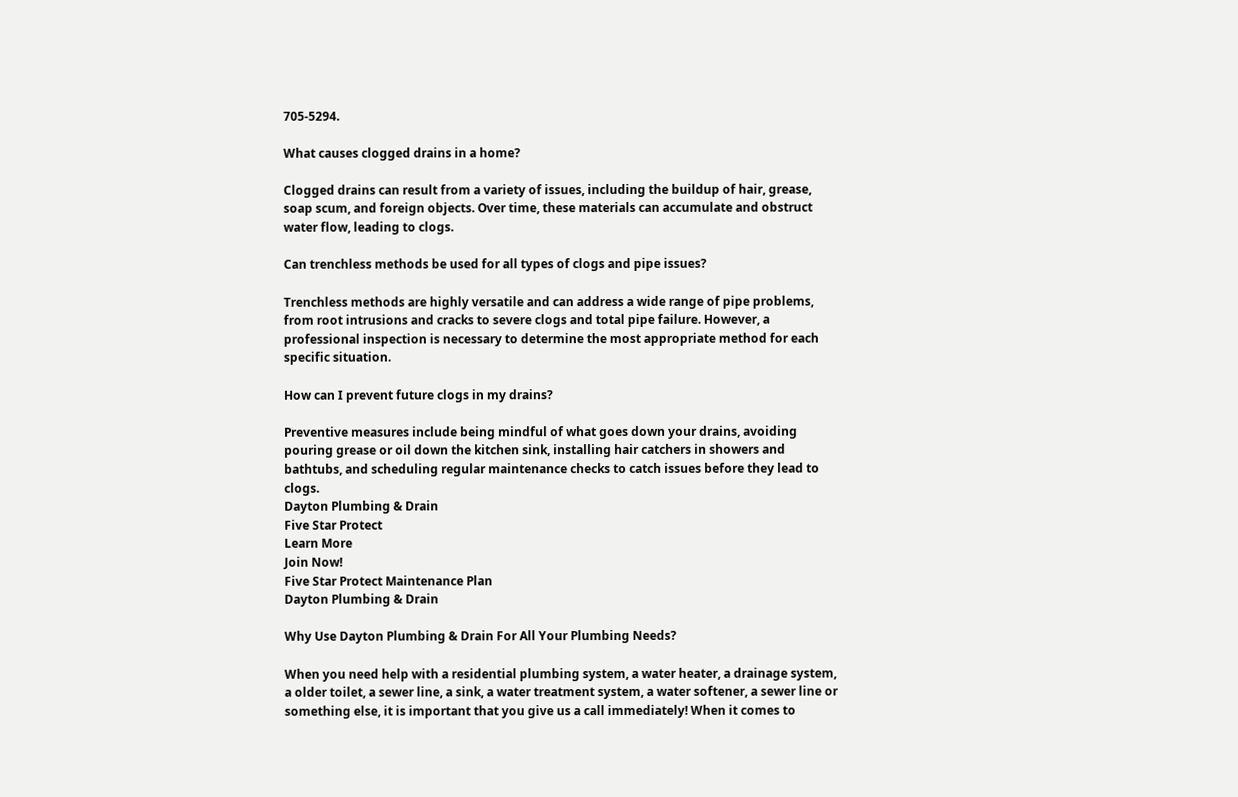705-5294.

What causes clogged drains in a home?

Clogged drains can result from a variety of issues, including the buildup of hair, grease, soap scum, and foreign objects. Over time, these materials can accumulate and obstruct water flow, leading to clogs.

Can trenchless methods be used for all types of clogs and pipe issues?

Trenchless methods are highly versatile and can address a wide range of pipe problems, from root intrusions and cracks to severe clogs and total pipe failure. However, a professional inspection is necessary to determine the most appropriate method for each specific situation.

How can I prevent future clogs in my drains?

Preventive measures include being mindful of what goes down your drains, avoiding pouring grease or oil down the kitchen sink, installing hair catchers in showers and bathtubs, and scheduling regular maintenance checks to catch issues before they lead to clogs.
Dayton Plumbing & Drain
Five Star Protect
Learn More
Join Now!
Five Star Protect Maintenance Plan
Dayton Plumbing & Drain

Why Use Dayton Plumbing & Drain For All Your Plumbing Needs?

When you need help with a residential plumbing system, a water heater, a drainage system, a older toilet, a sewer line, a sink, a water treatment system, a water softener, a sewer line or something else, it is important that you give us a call immediately! When it comes to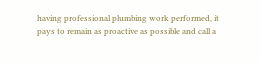having professional plumbing work performed, it pays to remain as proactive as possible and call a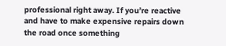professional right away. If you’re reactive and have to make expensive repairs down the road once something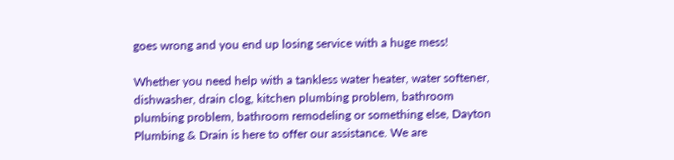goes wrong and you end up losing service with a huge mess!

Whether you need help with a tankless water heater, water softener, dishwasher, drain clog, kitchen plumbing problem, bathroom plumbing problem, bathroom remodeling or something else, Dayton Plumbing & Drain is here to offer our assistance. We are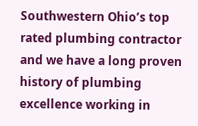Southwestern Ohio’s top rated plumbing contractor and we have a long proven history of plumbing excellence working in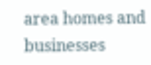area homes and businesses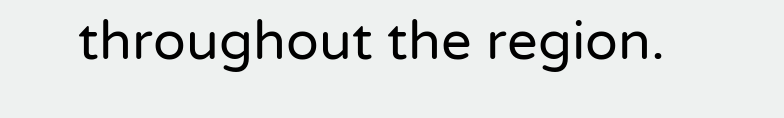throughout the region.